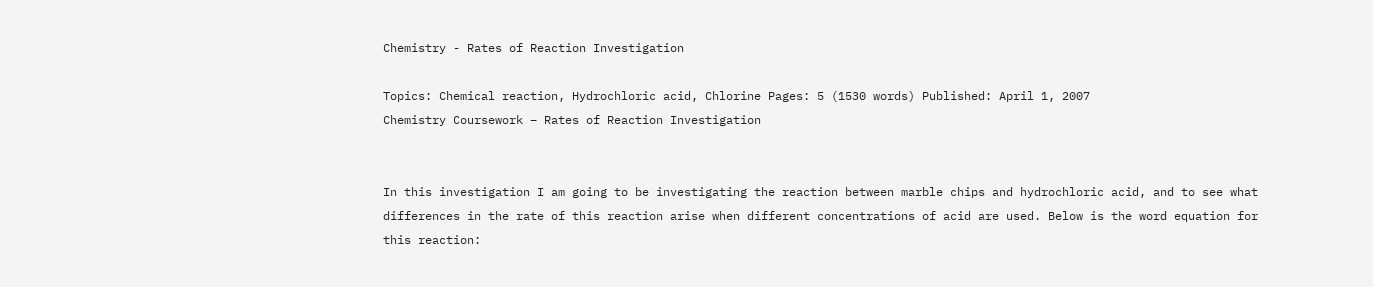Chemistry - Rates of Reaction Investigation

Topics: Chemical reaction, Hydrochloric acid, Chlorine Pages: 5 (1530 words) Published: April 1, 2007
Chemistry Coursework – Rates of Reaction Investigation


In this investigation I am going to be investigating the reaction between marble chips and hydrochloric acid, and to see what differences in the rate of this reaction arise when different concentrations of acid are used. Below is the word equation for this reaction: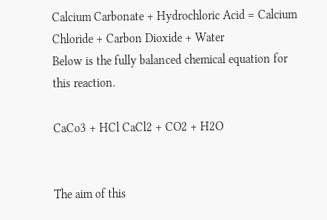Calcium Carbonate + Hydrochloric Acid = Calcium Chloride + Carbon Dioxide + Water
Below is the fully balanced chemical equation for this reaction.

CaCo3 + HCl CaCl2 + CO2 + H2O


The aim of this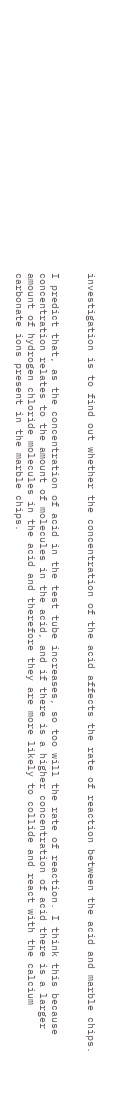investigation is to find out whether the concentration of the acid affects the rate of reaction between the acid and marble chips.


I predict that, as the concentration of acid in the test tube increases, so too will the rate of reaction. I think this because concentration relates to the amount of molecules in the acid, and if there is a higher concentration of acid there is a larger amount of hydrogen chloride molecules in the acid and therefore they are more likely to collide and react with the calcium carbonate ions present in the marble chips.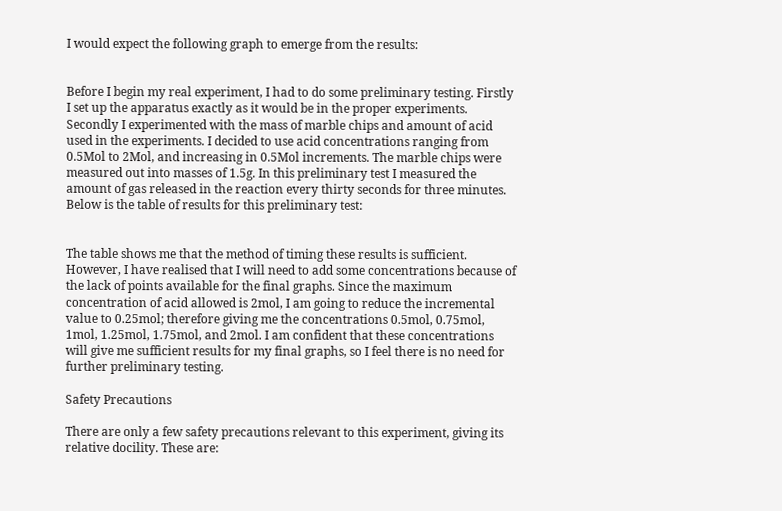I would expect the following graph to emerge from the results:


Before I begin my real experiment, I had to do some preliminary testing. Firstly I set up the apparatus exactly as it would be in the proper experiments. Secondly I experimented with the mass of marble chips and amount of acid used in the experiments. I decided to use acid concentrations ranging from 0.5Mol to 2Mol, and increasing in 0.5Mol increments. The marble chips were measured out into masses of 1.5g. In this preliminary test I measured the amount of gas released in the reaction every thirty seconds for three minutes. Below is the table of results for this preliminary test:


The table shows me that the method of timing these results is sufficient. However, I have realised that I will need to add some concentrations because of the lack of points available for the final graphs. Since the maximum concentration of acid allowed is 2mol, I am going to reduce the incremental value to 0.25mol; therefore giving me the concentrations 0.5mol, 0.75mol, 1mol, 1.25mol, 1.75mol, and 2mol. I am confident that these concentrations will give me sufficient results for my final graphs, so I feel there is no need for further preliminary testing.

Safety Precautions

There are only a few safety precautions relevant to this experiment, giving its relative docility. These are: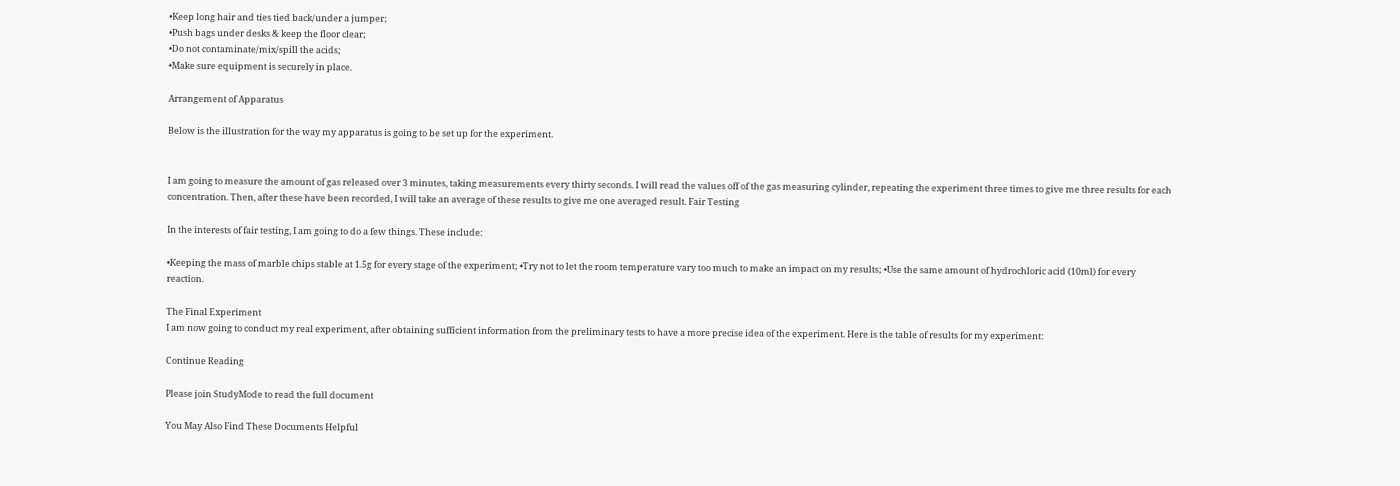•Keep long hair and ties tied back/under a jumper;
•Push bags under desks & keep the floor clear;
•Do not contaminate/mix/spill the acids;
•Make sure equipment is securely in place.

Arrangement of Apparatus

Below is the illustration for the way my apparatus is going to be set up for the experiment.


I am going to measure the amount of gas released over 3 minutes, taking measurements every thirty seconds. I will read the values off of the gas measuring cylinder, repeating the experiment three times to give me three results for each concentration. Then, after these have been recorded, I will take an average of these results to give me one averaged result. Fair Testing

In the interests of fair testing, I am going to do a few things. These include:

•Keeping the mass of marble chips stable at 1.5g for every stage of the experiment; •Try not to let the room temperature vary too much to make an impact on my results; •Use the same amount of hydrochloric acid (10ml) for every reaction.

The Final Experiment
I am now going to conduct my real experiment, after obtaining sufficient information from the preliminary tests to have a more precise idea of the experiment. Here is the table of results for my experiment:

Continue Reading

Please join StudyMode to read the full document

You May Also Find These Documents Helpful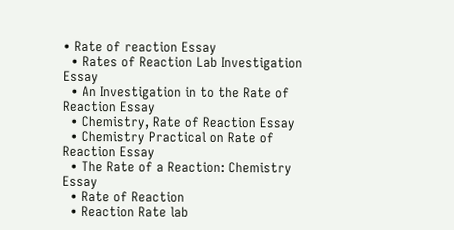• Rate of reaction Essay
  • Rates of Reaction Lab Investigation Essay
  • An Investigation in to the Rate of Reaction Essay
  • Chemistry, Rate of Reaction Essay
  • Chemistry Practical on Rate of Reaction Essay
  • The Rate of a Reaction: Chemistry Essay
  • Rate of Reaction
  • Reaction Rate lab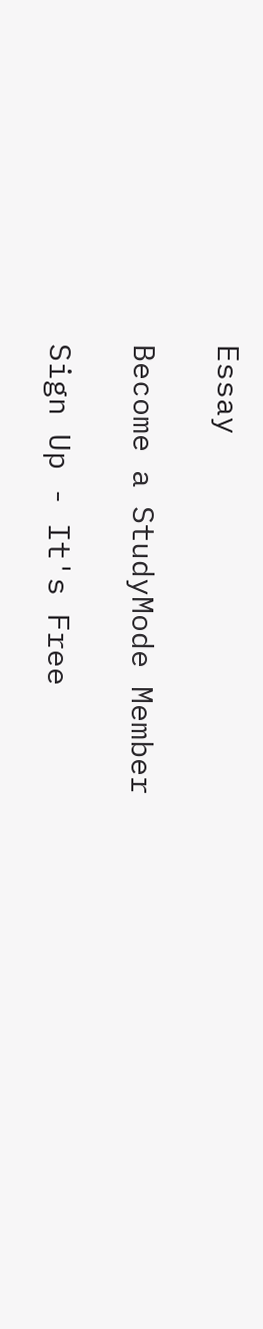Essay

Become a StudyMode Member

Sign Up - It's Free